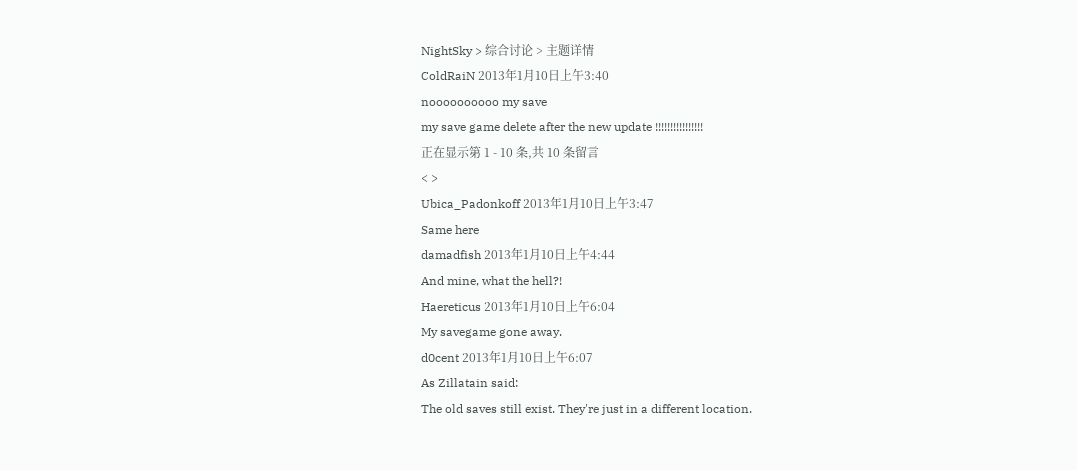NightSky > 综合讨论 > 主题详情
ColdRaiN 2013年1月10日上午3:40
noooooooooo my save
my save game delete after the new update !!!!!!!!!!!!!!!!
正在显示第 1 - 10 条,共 10 条留言
< >
Ubica_Padonkoff 2013年1月10日上午3:47
Same here
damadfish 2013年1月10日上午4:44
And mine, what the hell?!
Haereticus 2013年1月10日上午6:04
My savegame gone away.
d0cent 2013年1月10日上午6:07
As Zillatain said:
The old saves still exist. They're just in a different location.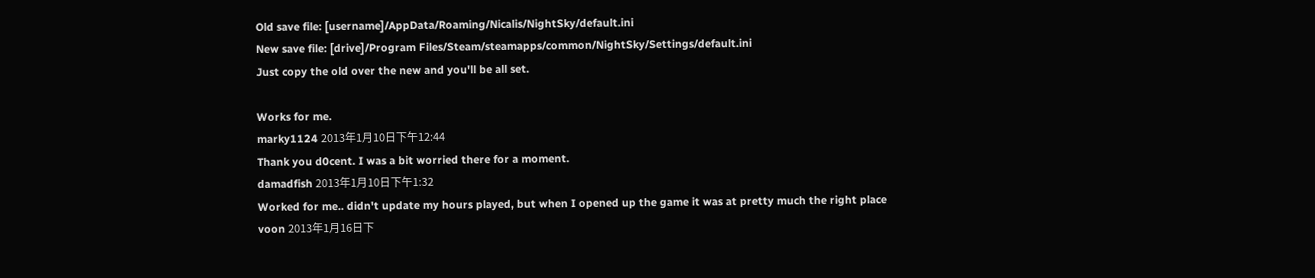Old save file: [username]/AppData/Roaming/Nicalis/NightSky/default.ini
New save file: [drive]/Program Files/Steam/steamapps/common/NightSky/Settings/default.ini
Just copy the old over the new and you'll be all set.

Works for me.
marky1124 2013年1月10日下午12:44
Thank you d0cent. I was a bit worried there for a moment.
damadfish 2013年1月10日下午1:32
Worked for me.. didn't update my hours played, but when I opened up the game it was at pretty much the right place
voon 2013年1月16日下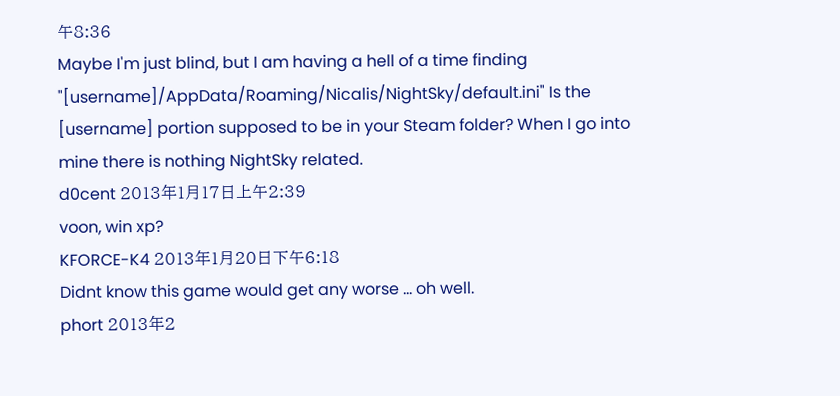午8:36
Maybe I'm just blind, but I am having a hell of a time finding "[username]/AppData/Roaming/Nicalis/NightSky/default.ini" Is the [username] portion supposed to be in your Steam folder? When I go into mine there is nothing NightSky related.
d0cent 2013年1月17日上午2:39
voon, win xp?
KFORCE-K4 2013年1月20日下午6:18
Didnt know this game would get any worse ... oh well.
phort 2013年2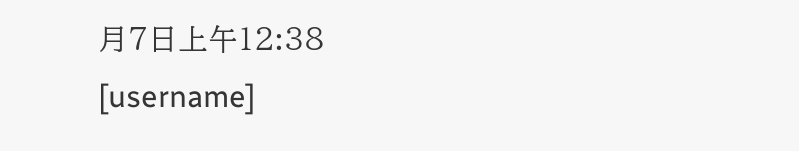月7日上午12:38
[username]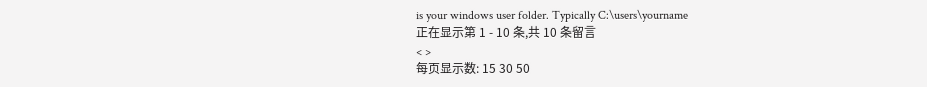is your windows user folder. Typically C:\users\yourname
正在显示第 1 - 10 条,共 10 条留言
< >
每页显示数: 15 30 50